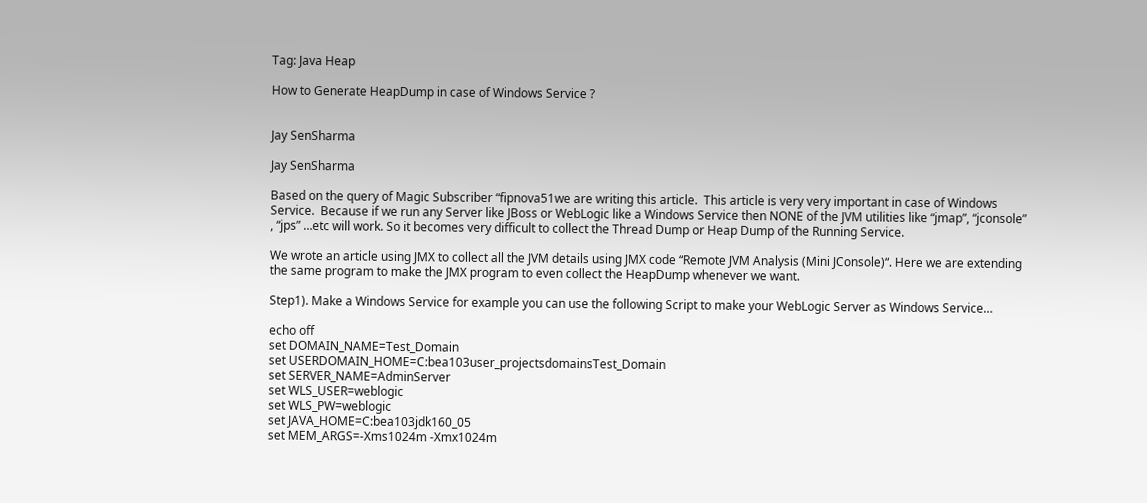Tag: Java Heap

How to Generate HeapDump in case of Windows Service ?


Jay SenSharma

Jay SenSharma

Based on the query of Magic Subscriber “fipnova51we are writing this article.  This article is very very important in case of Windows Service.  Because if we run any Server like JBoss or WebLogic like a Windows Service then NONE of the JVM utilities like “jmap”, “jconsole” , “jps” …etc will work. So it becomes very difficult to collect the Thread Dump or Heap Dump of the Running Service.

We wrote an article using JMX to collect all the JVM details using JMX code “Remote JVM Analysis (Mini JConsole)“. Here we are extending the same program to make the JMX program to even collect the HeapDump whenever we want.

Step1). Make a Windows Service for example you can use the following Script to make your WebLogic Server as Windows Service…

echo off
set DOMAIN_NAME=Test_Domain
set USERDOMAIN_HOME=C:bea103user_projectsdomainsTest_Domain
set SERVER_NAME=AdminServer
set WLS_USER=weblogic
set WLS_PW=weblogic
set JAVA_HOME=C:bea103jdk160_05
set MEM_ARGS=-Xms1024m -Xmx1024m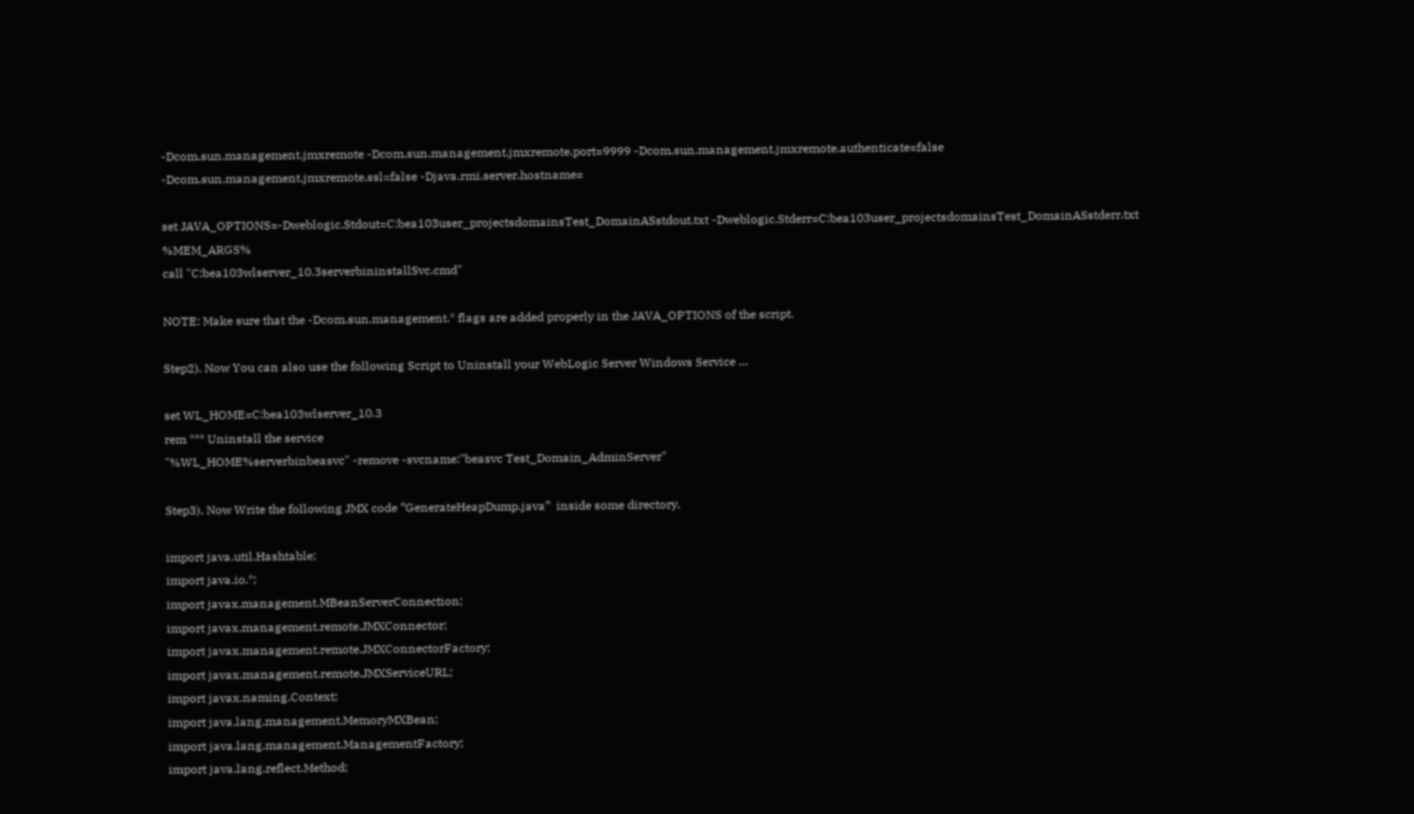-Dcom.sun.management.jmxremote -Dcom.sun.management.jmxremote.port=9999 -Dcom.sun.management.jmxremote.authenticate=false -Dcom.sun.management.jmxremote.ssl=false -Djava.rmi.server.hostname=

set JAVA_OPTIONS=-Dweblogic.Stdout=C:bea103user_projectsdomainsTest_DomainASstdout.txt -Dweblogic.Stderr=C:bea103user_projectsdomainsTest_DomainASstderr.txt %MEM_ARGS%
call "C:bea103wlserver_10.3serverbininstallSvc.cmd"

NOTE: Make sure that the -Dcom.sun.management.* flags are added properly in the JAVA_OPTIONS of the script.

Step2). Now You can also use the following Script to Uninstall your WebLogic Server Windows Service …

set WL_HOME=C:bea103wlserver_10.3
rem *** Uninstall the service
"%WL_HOME%serverbinbeasvc" -remove -svcname:"beasvc Test_Domain_AdminServer"

Step3). Now Write the following JMX code “GenerateHeapDump.java”  inside some directory.

import java.util.Hashtable;
import java.io.*;
import javax.management.MBeanServerConnection;
import javax.management.remote.JMXConnector;
import javax.management.remote.JMXConnectorFactory;
import javax.management.remote.JMXServiceURL;
import javax.naming.Context;
import java.lang.management.MemoryMXBean;
import java.lang.management.ManagementFactory;
import java.lang.reflect.Method;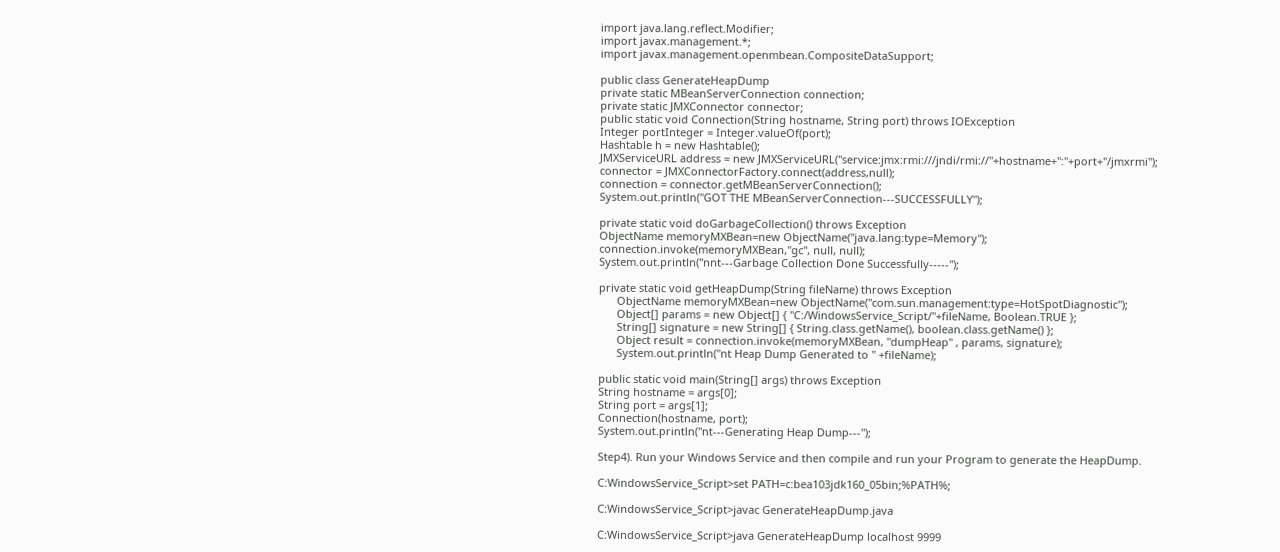import java.lang.reflect.Modifier;
import javax.management.*;
import javax.management.openmbean.CompositeDataSupport;

public class GenerateHeapDump
private static MBeanServerConnection connection;
private static JMXConnector connector;
public static void Connection(String hostname, String port) throws IOException
Integer portInteger = Integer.valueOf(port);
Hashtable h = new Hashtable();
JMXServiceURL address = new JMXServiceURL("service:jmx:rmi:///jndi/rmi://"+hostname+":"+port+"/jmxrmi");
connector = JMXConnectorFactory.connect(address,null);
connection = connector.getMBeanServerConnection();
System.out.println("GOT THE MBeanServerConnection---SUCCESSFULLY");

private static void doGarbageCollection() throws Exception
ObjectName memoryMXBean=new ObjectName("java.lang:type=Memory");
connection.invoke(memoryMXBean,"gc", null, null);
System.out.println("nnt---Garbage Collection Done Successfully-----");

private static void getHeapDump(String fileName) throws Exception
      ObjectName memoryMXBean=new ObjectName("com.sun.management:type=HotSpotDiagnostic");
      Object[] params = new Object[] { "C:/WindowsService_Script/"+fileName, Boolean.TRUE };
      String[] signature = new String[] { String.class.getName(), boolean.class.getName() };
      Object result = connection.invoke(memoryMXBean, "dumpHeap" , params, signature);
      System.out.println("nt Heap Dump Generated to " +fileName);

public static void main(String[] args) throws Exception
String hostname = args[0];
String port = args[1];
Connection(hostname, port);
System.out.println("nt---Generating Heap Dump---");

Step4). Run your Windows Service and then compile and run your Program to generate the HeapDump.

C:WindowsService_Script>set PATH=c:bea103jdk160_05bin;%PATH%;

C:WindowsService_Script>javac GenerateHeapDump.java

C:WindowsService_Script>java GenerateHeapDump localhost 9999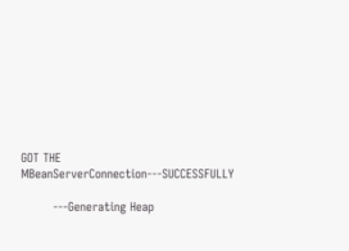GOT THE MBeanServerConnection---SUCCESSFULLY

        ---Generating Heap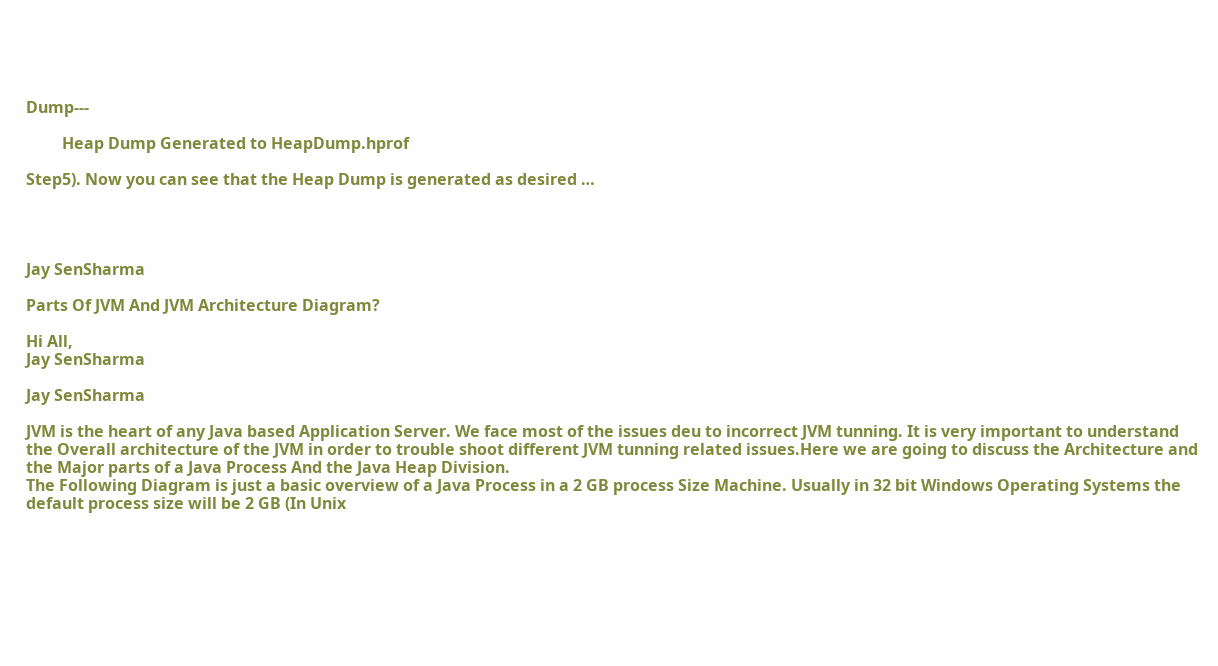Dump---

         Heap Dump Generated to HeapDump.hprof

Step5). Now you can see that the Heap Dump is generated as desired …




Jay SenSharma

Parts Of JVM And JVM Architecture Diagram?

Hi All,
Jay SenSharma

Jay SenSharma

JVM is the heart of any Java based Application Server. We face most of the issues deu to incorrect JVM tunning. It is very important to understand the Overall architecture of the JVM in order to trouble shoot different JVM tunning related issues.Here we are going to discuss the Architecture and the Major parts of a Java Process And the Java Heap Division.
The Following Diagram is just a basic overview of a Java Process in a 2 GB process Size Machine. Usually in 32 bit Windows Operating Systems the default process size will be 2 GB (In Unix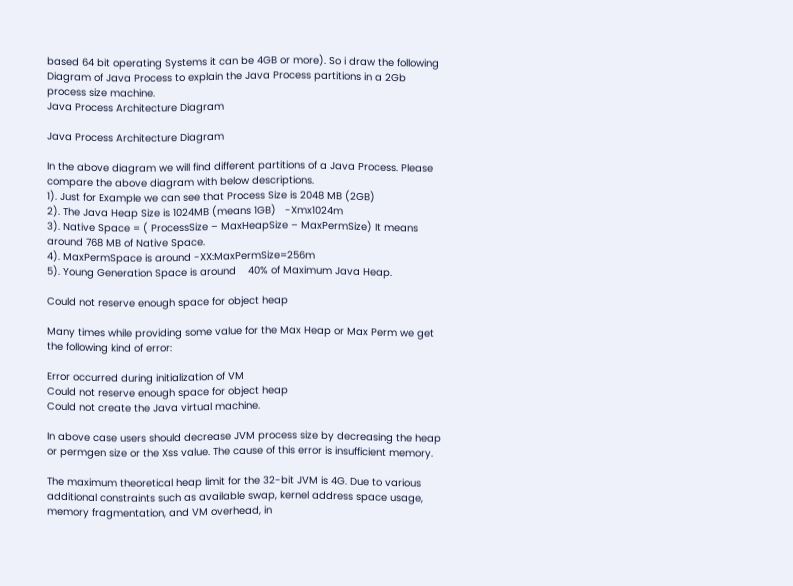based 64 bit operating Systems it can be 4GB or more). So i draw the following Diagram of Java Process to explain the Java Process partitions in a 2Gb process size machine.
Java Process Architecture Diagram

Java Process Architecture Diagram

In the above diagram we will find different partitions of a Java Process. Please compare the above diagram with below descriptions.
1). Just for Example we can see that Process Size is 2048 MB (2GB)
2). The Java Heap Size is 1024MB (means 1GB)   -Xmx1024m
3). Native Space = ( ProcessSize – MaxHeapSize – MaxPermSize) It means around 768 MB of Native Space.
4). MaxPermSpace is around -XX:MaxPermSize=256m
5). Young Generation Space is around    40% of Maximum Java Heap.

Could not reserve enough space for object heap

Many times while providing some value for the Max Heap or Max Perm we get the following kind of error:

Error occurred during initialization of VM
Could not reserve enough space for object heap
Could not create the Java virtual machine.

In above case users should decrease JVM process size by decreasing the heap or permgen size or the Xss value. The cause of this error is insufficient memory.

The maximum theoretical heap limit for the 32-bit JVM is 4G. Due to various additional constraints such as available swap, kernel address space usage, memory fragmentation, and VM overhead, in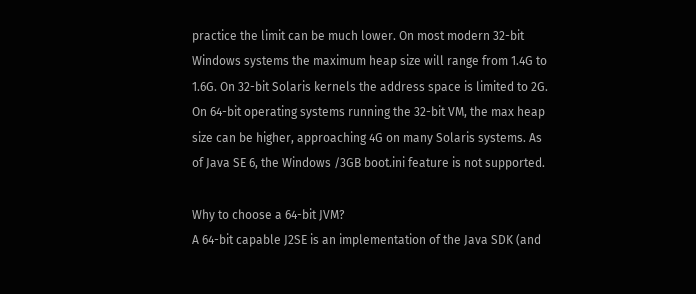practice the limit can be much lower. On most modern 32-bit Windows systems the maximum heap size will range from 1.4G to 1.6G. On 32-bit Solaris kernels the address space is limited to 2G. On 64-bit operating systems running the 32-bit VM, the max heap size can be higher, approaching 4G on many Solaris systems. As of Java SE 6, the Windows /3GB boot.ini feature is not supported.

Why to choose a 64-bit JVM?
A 64-bit capable J2SE is an implementation of the Java SDK (and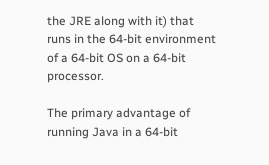the JRE along with it) that runs in the 64-bit environment of a 64-bit OS on a 64-bit processor.

The primary advantage of running Java in a 64-bit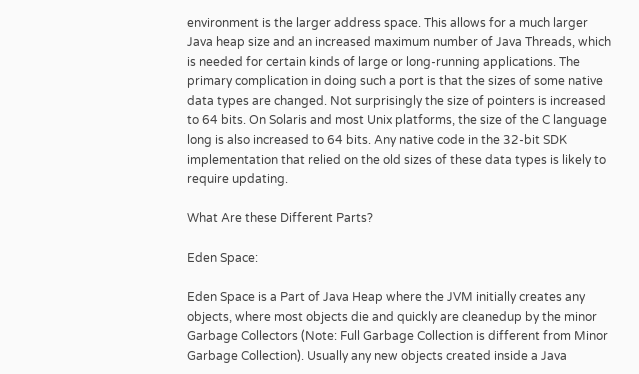environment is the larger address space. This allows for a much larger Java heap size and an increased maximum number of Java Threads, which is needed for certain kinds of large or long-running applications. The primary complication in doing such a port is that the sizes of some native data types are changed. Not surprisingly the size of pointers is increased to 64 bits. On Solaris and most Unix platforms, the size of the C language long is also increased to 64 bits. Any native code in the 32-bit SDK implementation that relied on the old sizes of these data types is likely to require updating.

What Are these Different Parts?

Eden Space:

Eden Space is a Part of Java Heap where the JVM initially creates any objects, where most objects die and quickly are cleanedup by the minor Garbage Collectors (Note: Full Garbage Collection is different from Minor Garbage Collection). Usually any new objects created inside a Java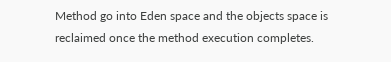Method go into Eden space and the objects space is reclaimed once the method execution completes.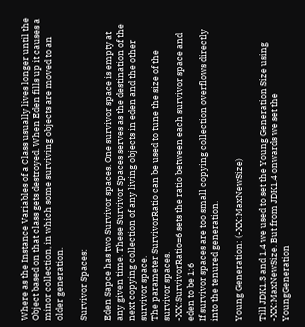Where as the Instance Variables of a Class usually lives longer until the Object based on that class gets destroyed. When Eden fills up it causes a minor collection, in which some surviving objects are moved to an older generation.

Survivor Spaces:

Eden Sapce has two Survivor spaces. One survivor space is empty at any given time. These Survivor Spaces serves as the destination of the next copying collection of any living objects in eden and the other survivor space.
The parameter SurvivorRatio can be used to tune the size of the survivor spaces.
-XX:SurvivorRatio=6 sets the ratio between each survivor space and eden to be 1:6
If survivor spaces are too small copying collection overflows directly into the tenured generation.

Young Generation: (-XX:MaxNewSize)

Till JDK1.3 and 1.4 we used to set the Young Generation Size using -XX:MaxNewSize. But from JDK1.4 onwards we set the YoungGeneration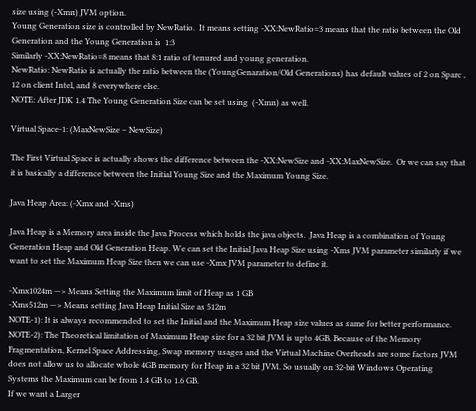size using (-Xmn) JVM option.
Young Generation size is controlled by NewRatio.  It means setting -XX:NewRatio=3 means that the ratio between the Old Generation and the Young Generation is  1:3
Similarly -XX:NewRatio=8 means that 8:1 ratio of tenured and young generation.
NewRatio: NewRatio is actually the ratio between the (YoungGenaration/Old Generations) has default values of 2 on Sparc , 12 on client Intel, and 8 everywhere else.
NOTE: After JDK 1.4 The Young Generation Size can be set using  (-Xmn) as well.

Virtual Space-1: (MaxNewSize – NewSize)

The First Virtual Space is actually shows the difference between the -XX:NewSize and -XX:MaxNewSize.  Or we can say that it is basically a difference between the Initial Young Size and the Maximum Young Size.

Java Heap Area: (-Xmx and -Xms)

Java Heap is a Memory area inside the Java Process which holds the java objects.  Java Heap is a combination of Young Generation Heap and Old Generation Heap. We can set the Initial Java Heap Size using -Xms JVM parameter similarly if we want to set the Maximum Heap Size then we can use -Xmx JVM parameter to define it.

-Xmx1024m —> Means Setting the Maximum limit of Heap as 1 GB
-Xms512m —> Means setting Java Heap Initial Size as 512m
NOTE-1): It is always recommended to set the Initial and the Maximum Heap size values as same for better performance.
NOTE-2): The Theoretical limitation of Maximum Heap size for a 32 bit JVM is upto 4GB. Because of the Memory Fragmentation, Kernel Space Addressing, Swap memory usages and the Virtual Machine Overheads are some factors JVM does not allow us to allocate whole 4GB memory for Heap in a 32 bit JVM. So usually on 32-bit Windows Operating Systems the Maximum can be from 1.4 GB to 1.6 GB.
If we want a Larger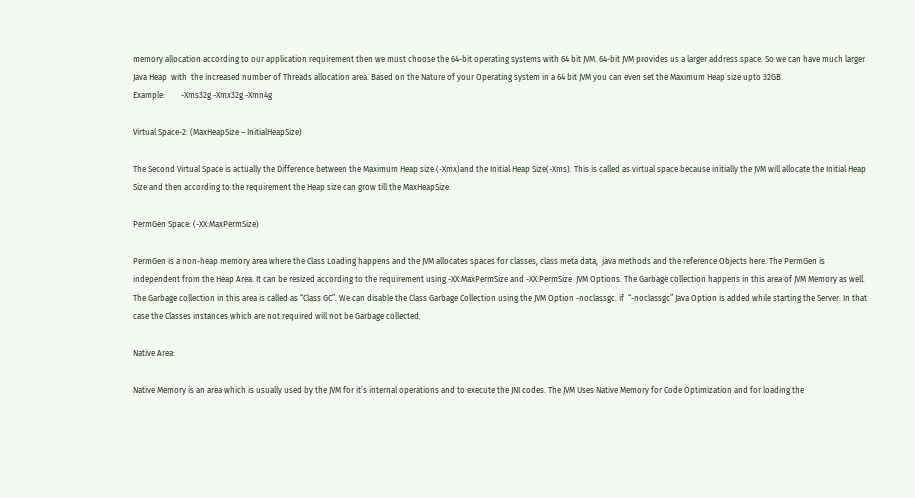memory allocation according to our application requirement then we must choose the 64-bit operating systems with 64 bit JVM. 64-bit JVM provides us a larger address space. So we can have much larger Java Heap  with  the increased number of Threads allocation area. Based on the Nature of your Operating system in a 64 bit JVM you can even set the Maximum Heap size upto 32GB.
Example:        -Xms32g -Xmx32g -Xmn4g

Virtual Space-2: (MaxHeapSize – InitialHeapSize)

The Second Virtual Space is actually the Difference between the Maximum Heap size (-Xmx)and the Initial Heap Size(-Xms). This is called as virtual space because initially the JVM will allocate the Initial Heap Size and then according to the requirement the Heap size can grow till the MaxHeapSize.

PermGen Space: (-XX:MaxPermSize)

PermGen is a non-heap memory area where the Class Loading happens and the JVM allocates spaces for classes, class meta data,  java methods and the reference Objects here. The PermGen is independent from the Heap Area. It can be resized according to the requirement using -XX:MaxPermSize and -XX:PermSize  JVM Options. The Garbage collection happens in this area of JVM Memory as well. The Garbage collection in this area is called as “Class GC”. We can disable the Class Garbage Collection using the JVM Option -noclassgc. if  “-noclassgc” Java Option is added while starting the Server. In that case the Classes instances which are not required will not be Garbage collected.

Native Area:

Native Memory is an area which is usually used by the JVM for it’s internal operations and to execute the JNI codes. The JVM Uses Native Memory for Code Optimization and for loading the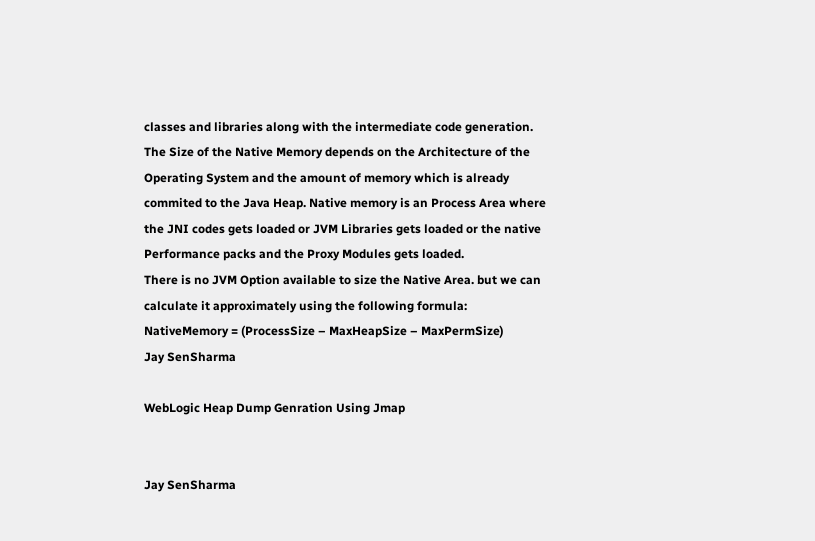classes and libraries along with the intermediate code generation.
The Size of the Native Memory depends on the Architecture of the Operating System and the amount of memory which is already commited to the Java Heap. Native memory is an Process Area where the JNI codes gets loaded or JVM Libraries gets loaded or the native Performance packs and the Proxy Modules gets loaded.
There is no JVM Option available to size the Native Area. but we can calculate it approximately using the following formula:
NativeMemory = (ProcessSize – MaxHeapSize – MaxPermSize)
Jay SenSharma

WebLogic Heap Dump Genration Using Jmap


Jay SenSharma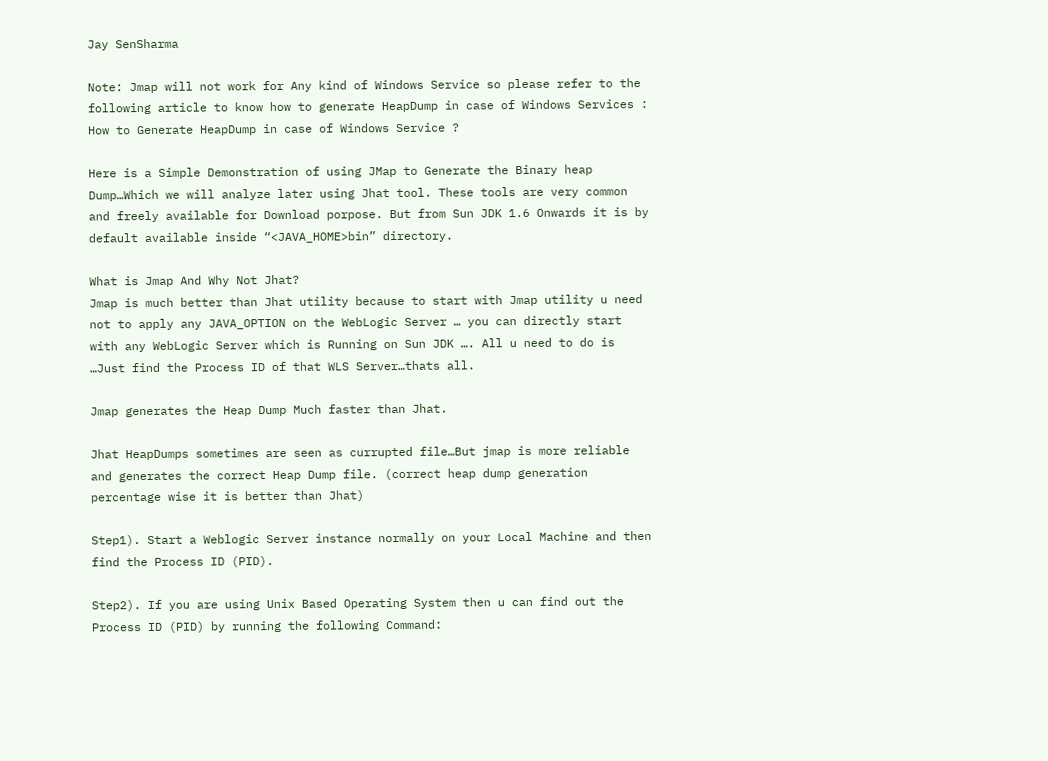Jay SenSharma

Note: Jmap will not work for Any kind of Windows Service so please refer to the following article to know how to generate HeapDump in case of Windows Services : How to Generate HeapDump in case of Windows Service ?

Here is a Simple Demonstration of using JMap to Generate the Binary heap Dump…Which we will analyze later using Jhat tool. These tools are very common and freely available for Download porpose. But from Sun JDK 1.6 Onwards it is by default available inside “<JAVA_HOME>bin” directory.

What is Jmap And Why Not Jhat?
Jmap is much better than Jhat utility because to start with Jmap utility u need not to apply any JAVA_OPTION on the WebLogic Server … you can directly start with any WebLogic Server which is Running on Sun JDK …. All u need to do is …Just find the Process ID of that WLS Server…thats all.

Jmap generates the Heap Dump Much faster than Jhat.

Jhat HeapDumps sometimes are seen as currupted file…But jmap is more reliable and generates the correct Heap Dump file. (correct heap dump generation percentage wise it is better than Jhat)

Step1). Start a Weblogic Server instance normally on your Local Machine and then find the Process ID (PID).

Step2). If you are using Unix Based Operating System then u can find out the Process ID (PID) by running the following Command: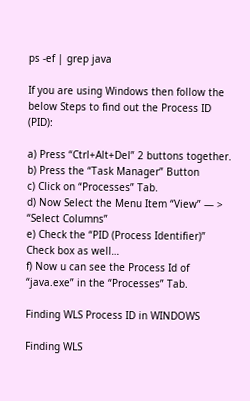ps -ef | grep java

If you are using Windows then follow the below Steps to find out the Process ID (PID):

a) Press “Ctrl+Alt+Del” 2 buttons together.
b) Press the “Task Manager” Button
c) Click on “Processes” Tab.
d) Now Select the Menu Item “View” — > “Select Columns”
e) Check the “PID (Process Identifier)” Check box as well…
f) Now u can see the Process Id of “java.exe” in the “Processes” Tab.

Finding WLS Process ID in WINDOWS

Finding WLS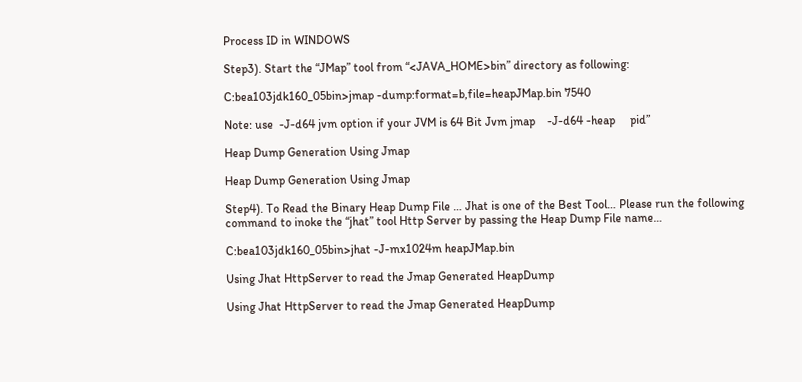Process ID in WINDOWS

Step3). Start the “JMap” tool from “<JAVA_HOME>bin” directory as following:

C:bea103jdk160_05bin>jmap -dump:format=b,file=heapJMap.bin 7540

Note: use  -J-d64 jvm option if your JVM is 64 Bit Jvm jmap    -J-d64 -heap     pid”

Heap Dump Generation Using Jmap

Heap Dump Generation Using Jmap

Step4). To Read the Binary Heap Dump File … Jhat is one of the Best Tool… Please run the following command to inoke the “jhat” tool Http Server by passing the Heap Dump File name…

C:bea103jdk160_05bin>jhat -J-mx1024m heapJMap.bin

Using Jhat HttpServer to read the Jmap Generated HeapDump

Using Jhat HttpServer to read the Jmap Generated HeapDump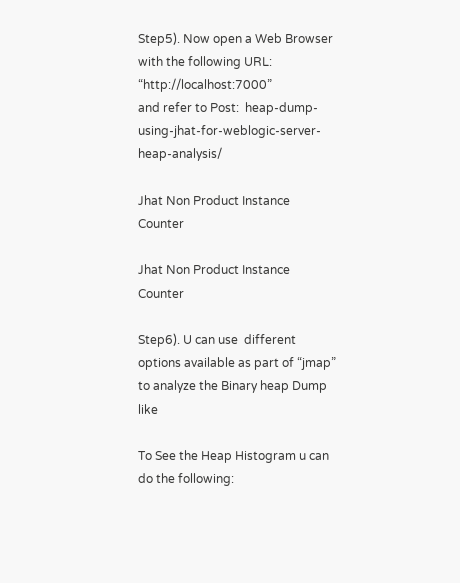Step5). Now open a Web Browser with the following URL: “http://localhost:7000”
and refer to Post:  heap-dump-using-jhat-for-weblogic-server-heap-analysis/

Jhat Non Product Instance Counter

Jhat Non Product Instance Counter

Step6). U can use  different options available as part of “jmap” to analyze the Binary heap Dump like

To See the Heap Histogram u can do the following: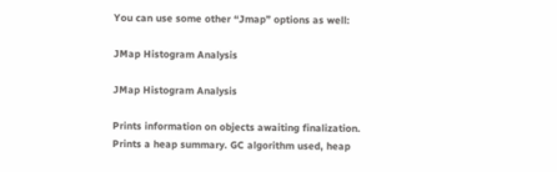You can use some other “Jmap” options as well:

JMap Histogram Analysis

JMap Histogram Analysis

Prints information on objects awaiting finalization.
Prints a heap summary. GC algorithm used, heap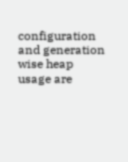configuration and generation wise heap usage are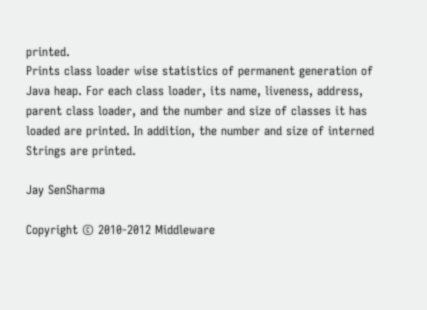printed.
Prints class loader wise statistics of permanent generation of Java heap. For each class loader, its name, liveness, address, parent class loader, and the number and size of classes it has loaded are printed. In addition, the number and size of interned Strings are printed.

Jay SenSharma

Copyright © 2010-2012 Middleware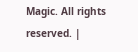Magic. All rights reserved. |